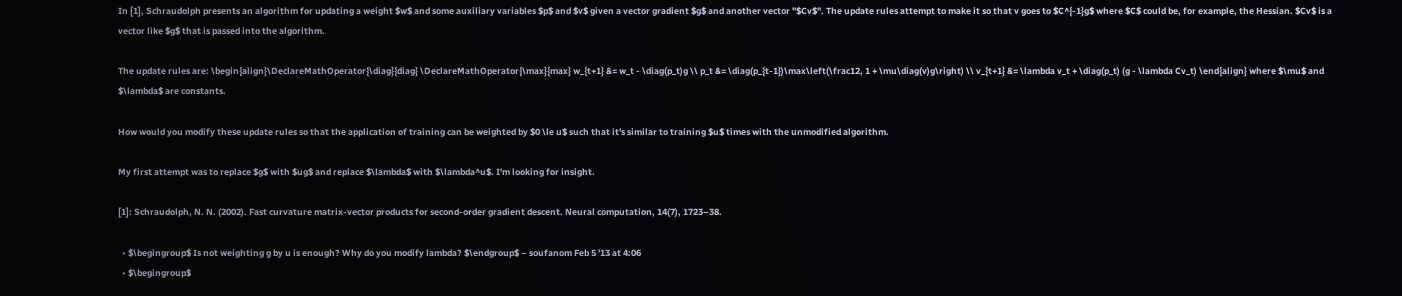In [1], Schraudolph presents an algorithm for updating a weight $w$ and some auxiliary variables $p$ and $v$ given a vector gradient $g$ and another vector "$Cv$". The update rules attempt to make it so that v goes to $C^{-1}g$ where $C$ could be, for example, the Hessian. $Cv$ is a vector like $g$ that is passed into the algorithm.

The update rules are: \begin{align}\DeclareMathOperator{\diag}{diag} \DeclareMathOperator{\max}{max} w_{t+1} &= w_t - \diag(p_t)g \\ p_t &= \diag(p_{t-1})\max\left(\frac12, 1 + \mu\diag(v)g\right) \\ v_{t+1} &= \lambda v_t + \diag(p_t) (g - \lambda Cv_t) \end{align} where $\mu$ and $\lambda$ are constants.

How would you modify these update rules so that the application of training can be weighted by $0 \le u$ such that it's similar to training $u$ times with the unmodified algorithm.

My first attempt was to replace $g$ with $ug$ and replace $\lambda$ with $\lambda^u$. I'm looking for insight.

[1]: Schraudolph, N. N. (2002). Fast curvature matrix-vector products for second-order gradient descent. Neural computation, 14(7), 1723–38.

  • $\begingroup$ Is not weighting g by u is enough? Why do you modify lambda? $\endgroup$ – soufanom Feb 5 '13 at 4:06
  • $\begingroup$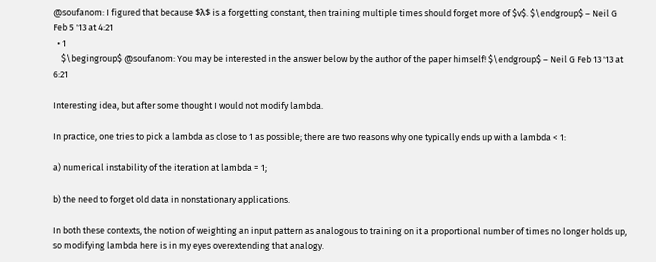@soufanom: I figured that because $λ$ is a forgetting constant, then training multiple times should forget more of $v$. $\endgroup$ – Neil G Feb 5 '13 at 4:21
  • 1
    $\begingroup$ @soufanom: You may be interested in the answer below by the author of the paper himself! $\endgroup$ – Neil G Feb 13 '13 at 6:21

Interesting idea, but after some thought I would not modify lambda.

In practice, one tries to pick a lambda as close to 1 as possible; there are two reasons why one typically ends up with a lambda < 1:

a) numerical instability of the iteration at lambda = 1;

b) the need to forget old data in nonstationary applications.

In both these contexts, the notion of weighting an input pattern as analogous to training on it a proportional number of times no longer holds up, so modifying lambda here is in my eyes overextending that analogy.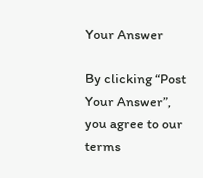Your Answer

By clicking “Post Your Answer”, you agree to our terms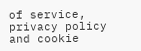of service, privacy policy and cookie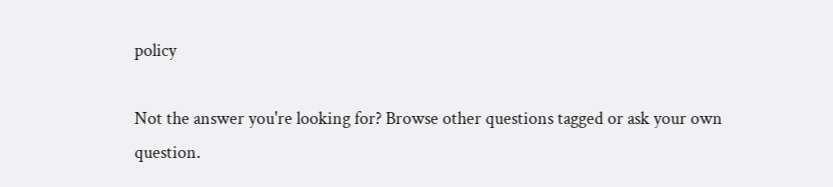policy

Not the answer you're looking for? Browse other questions tagged or ask your own question.